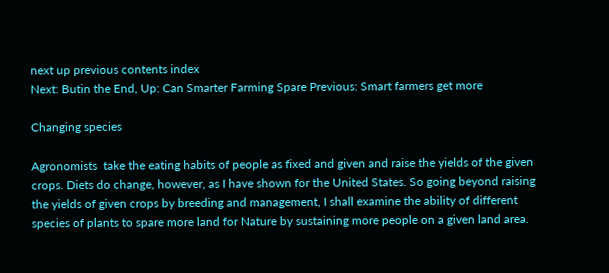next up previous contents index
Next: Butin the End, Up: Can Smarter Farming Spare Previous: Smart farmers get more

Changing species

Agronomists  take the eating habits of people as fixed and given and raise the yields of the given crops. Diets do change, however, as I have shown for the United States. So going beyond raising the yields of given crops by breeding and management, I shall examine the ability of different species of plants to spare more land for Nature by sustaining more people on a given land area.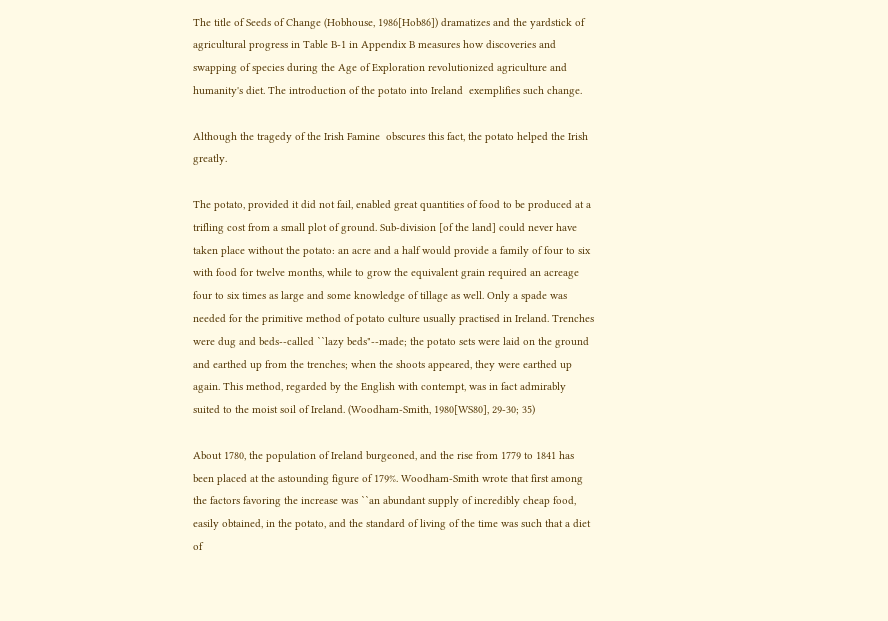The title of Seeds of Change (Hobhouse, 1986[Hob86]) dramatizes and the yardstick of agricultural progress in Table B-1 in Appendix B measures how discoveries and swapping of species during the Age of Exploration revolutionized agriculture and humanity's diet. The introduction of the potato into Ireland  exemplifies such change.

Although the tragedy of the Irish Famine  obscures this fact, the potato helped the Irish greatly.

The potato, provided it did not fail, enabled great quantities of food to be produced at a trifling cost from a small plot of ground. Sub-division [of the land] could never have taken place without the potato: an acre and a half would provide a family of four to six with food for twelve months, while to grow the equivalent grain required an acreage four to six times as large and some knowledge of tillage as well. Only a spade was needed for the primitive method of potato culture usually practised in Ireland. Trenches were dug and beds--called ``lazy beds"--made; the potato sets were laid on the ground and earthed up from the trenches; when the shoots appeared, they were earthed up again. This method, regarded by the English with contempt, was in fact admirably suited to the moist soil of Ireland. (Woodham-Smith, 1980[WS80], 29-30; 35)

About 1780, the population of Ireland burgeoned, and the rise from 1779 to 1841 has been placed at the astounding figure of 179%. Woodham-Smith wrote that first among the factors favoring the increase was ``an abundant supply of incredibly cheap food, easily obtained, in the potato, and the standard of living of the time was such that a diet of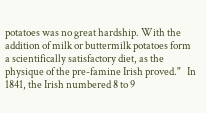potatoes was no great hardship. With the addition of milk or buttermilk potatoes form a scientifically satisfactory diet, as the physique of the pre-famine Irish proved."   In 1841, the Irish numbered 8 to 9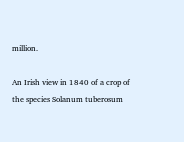million.

An Irish view in 1840 of a crop of the species Solanum tuberosum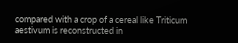compared with a crop of a cereal like Triticum aestivum is reconstructed in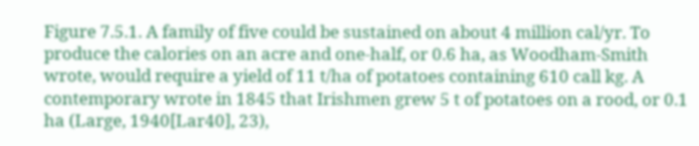Figure 7.5.1. A family of five could be sustained on about 4 million cal/yr. To produce the calories on an acre and one-half, or 0.6 ha, as Woodham-Smith wrote, would require a yield of 11 t/ha of potatoes containing 610 call kg. A contemporary wrote in 1845 that Irishmen grew 5 t of potatoes on a rood, or 0.1 ha (Large, 1940[Lar40], 23),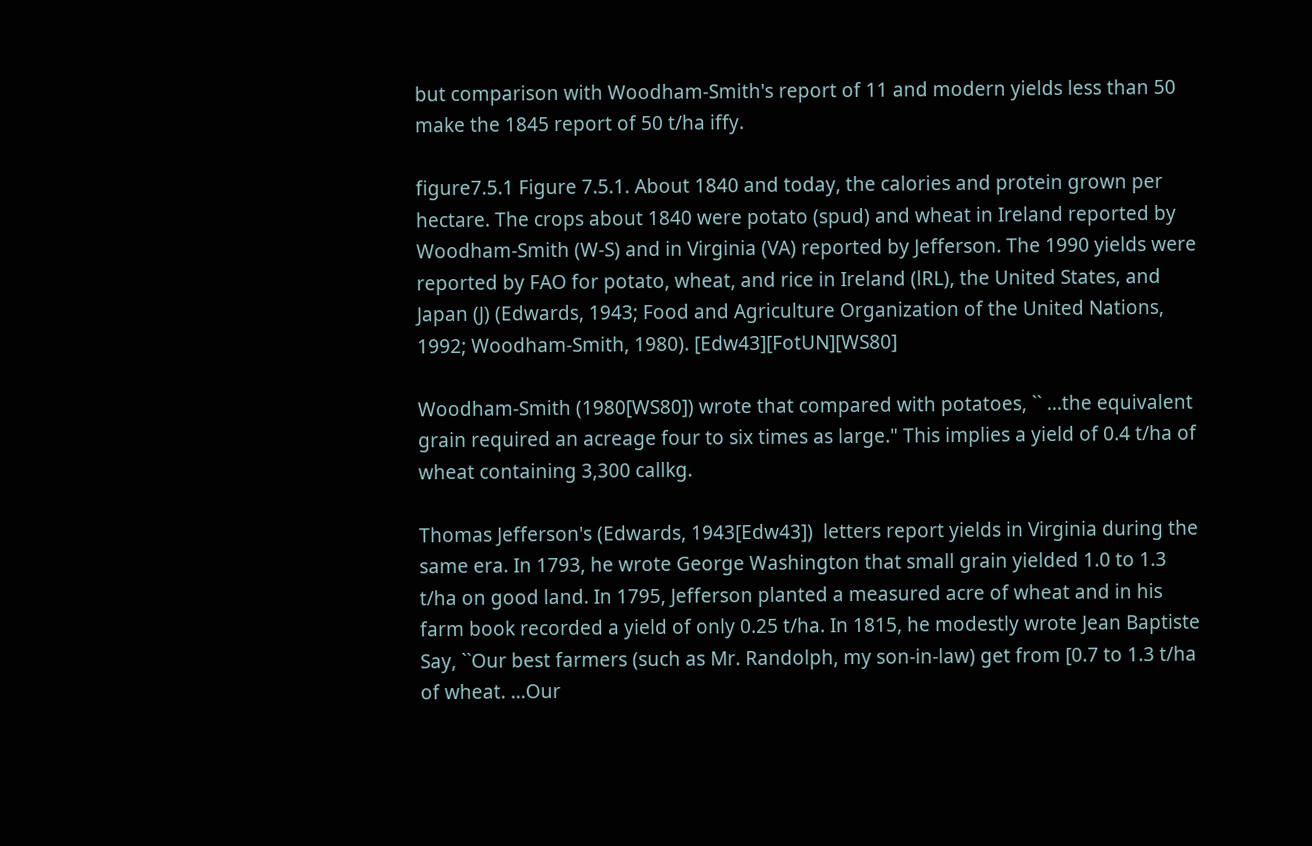but comparison with Woodham-Smith's report of 11 and modern yields less than 50 make the 1845 report of 50 t/ha iffy.

figure7.5.1 Figure 7.5.1. About 1840 and today, the calories and protein grown per hectare. The crops about 1840 were potato (spud) and wheat in Ireland reported by Woodham-Smith (W-S) and in Virginia (VA) reported by Jefferson. The 1990 yields were reported by FAO for potato, wheat, and rice in Ireland (lRL), the United States, and Japan (J) (Edwards, 1943; Food and Agriculture Organization of the United Nations, 1992; Woodham-Smith, 1980). [Edw43][FotUN][WS80]

Woodham-Smith (1980[WS80]) wrote that compared with potatoes, `` ...the equivalent grain required an acreage four to six times as large." This implies a yield of 0.4 t/ha of wheat containing 3,300 callkg.

Thomas Jefferson's (Edwards, 1943[Edw43])  letters report yields in Virginia during the same era. In 1793, he wrote George Washington that small grain yielded 1.0 to 1.3 t/ha on good land. In 1795, Jefferson planted a measured acre of wheat and in his farm book recorded a yield of only 0.25 t/ha. In 1815, he modestly wrote Jean Baptiste Say, ``Our best farmers (such as Mr. Randolph, my son-in-law) get from [0.7 to 1.3 t/ha of wheat. ...Our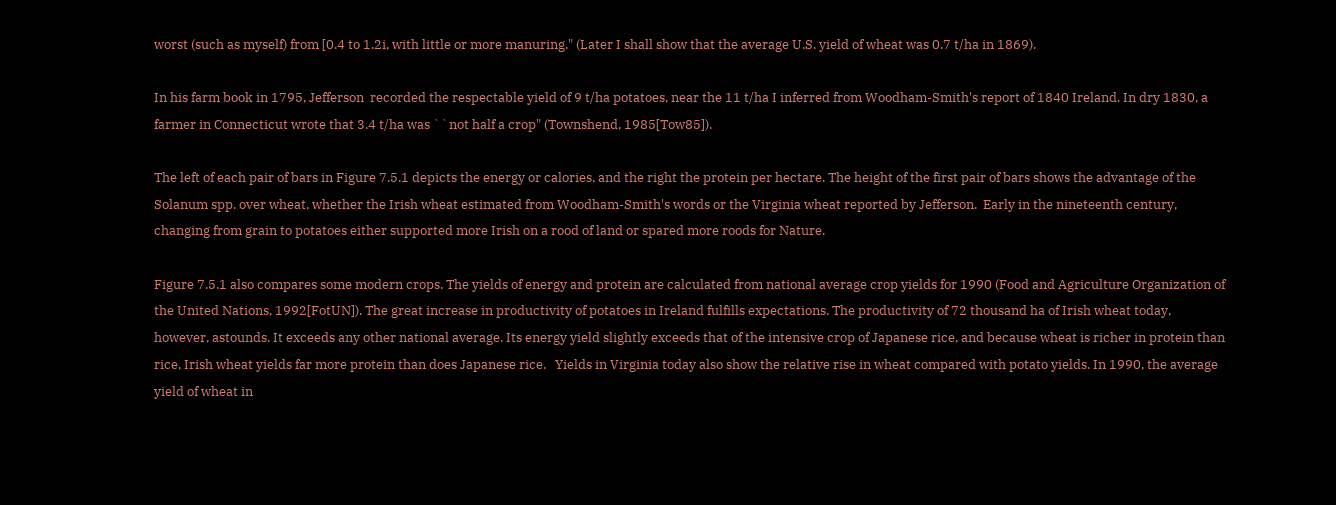worst (such as myself) from [0.4 to 1.2i, with little or more manuring." (Later I shall show that the average U.S. yield of wheat was 0.7 t/ha in 1869).

In his farm book in 1795, Jefferson  recorded the respectable yield of 9 t/ha potatoes, near the 11 t/ha I inferred from Woodham-Smith's report of 1840 Ireland. In dry 1830, a farmer in Connecticut wrote that 3.4 t/ha was ``not half a crop" (Townshend, 1985[Tow85]).

The left of each pair of bars in Figure 7.5.1 depicts the energy or calories, and the right the protein per hectare. The height of the first pair of bars shows the advantage of the Solanum spp. over wheat, whether the Irish wheat estimated from Woodham-Smith's words or the Virginia wheat reported by Jefferson.  Early in the nineteenth century, changing from grain to potatoes either supported more Irish on a rood of land or spared more roods for Nature.

Figure 7.5.1 also compares some modern crops. The yields of energy and protein are calculated from national average crop yields for 1990 (Food and Agriculture Organization of the United Nations, 1992[FotUN]). The great increase in productivity of potatoes in Ireland fulfills expectations. The productivity of 72 thousand ha of Irish wheat today, however, astounds. It exceeds any other national average. Its energy yield slightly exceeds that of the intensive crop of Japanese rice, and because wheat is richer in protein than rice, Irish wheat yields far more protein than does Japanese rice.   Yields in Virginia today also show the relative rise in wheat compared with potato yields. In 1990, the average yield of wheat in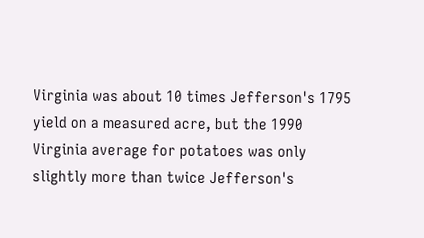Virginia was about 10 times Jefferson's 1795 yield on a measured acre, but the 1990 Virginia average for potatoes was only slightly more than twice Jefferson's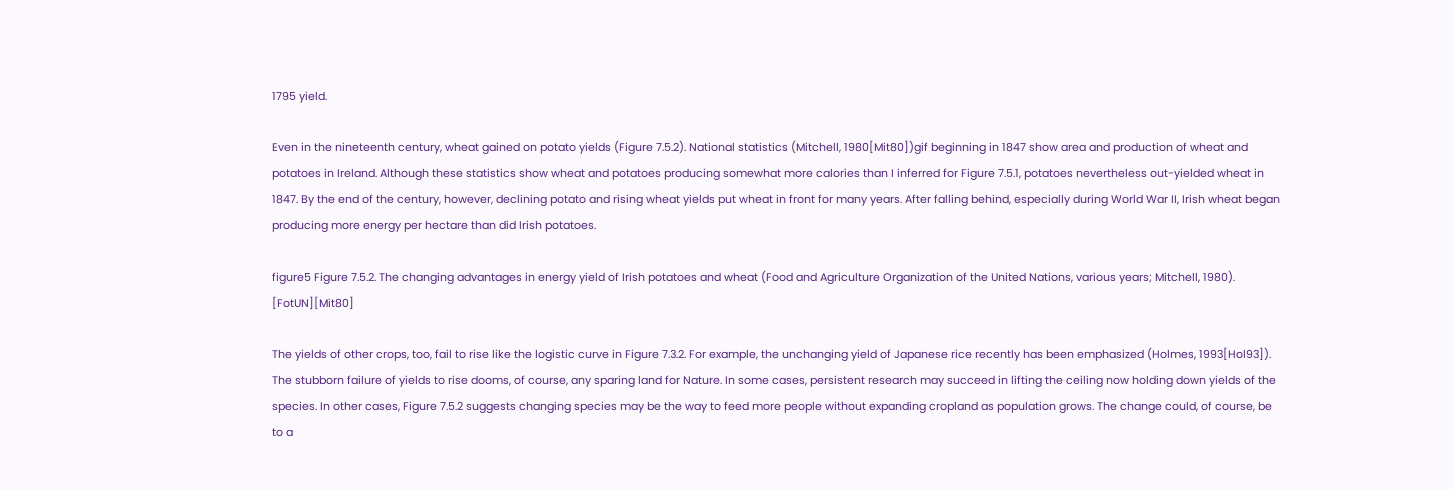1795 yield.

Even in the nineteenth century, wheat gained on potato yields (Figure 7.5.2). National statistics (Mitchell, 1980[Mit80])gif beginning in 1847 show area and production of wheat and potatoes in Ireland. Although these statistics show wheat and potatoes producing somewhat more calories than I inferred for Figure 7.5.1, potatoes nevertheless out-yielded wheat in 1847. By the end of the century, however, declining potato and rising wheat yields put wheat in front for many years. After falling behind, especially during World War II, Irish wheat began producing more energy per hectare than did Irish potatoes.

figure5 Figure 7.5.2. The changing advantages in energy yield of Irish potatoes and wheat (Food and Agriculture Organization of the United Nations, various years; Mitchell, 1980). [FotUN][Mit80]

The yields of other crops, too, fail to rise like the logistic curve in Figure 7.3.2. For example, the unchanging yield of Japanese rice recently has been emphasized (Holmes, 1993[Hol93]). The stubborn failure of yields to rise dooms, of course, any sparing land for Nature. In some cases, persistent research may succeed in lifting the ceiling now holding down yields of the species. In other cases, Figure 7.5.2 suggests changing species may be the way to feed more people without expanding cropland as population grows. The change could, of course, be to a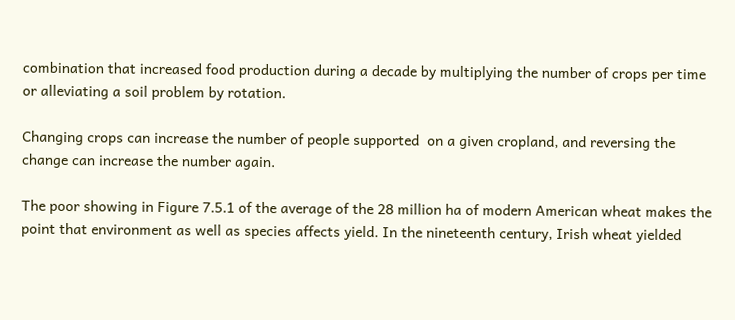combination that increased food production during a decade by multiplying the number of crops per time or alleviating a soil problem by rotation.

Changing crops can increase the number of people supported  on a given cropland, and reversing the change can increase the number again.

The poor showing in Figure 7.5.1 of the average of the 28 million ha of modern American wheat makes the point that environment as well as species affects yield. In the nineteenth century, Irish wheat yielded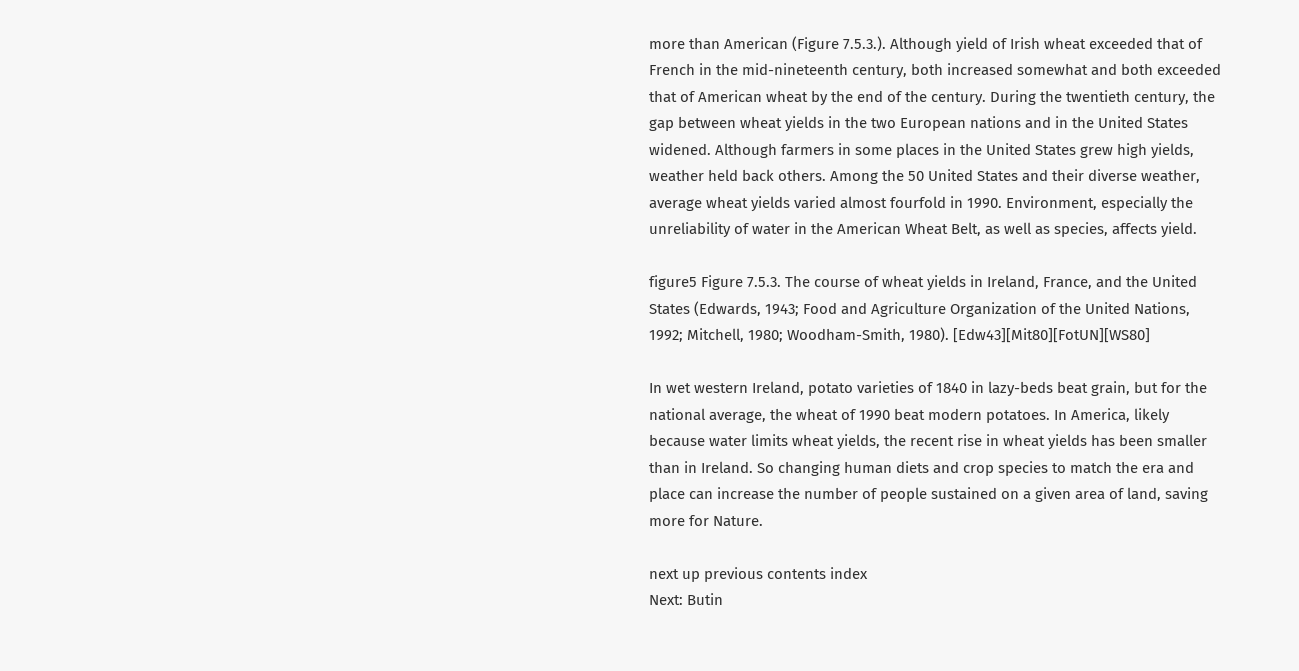more than American (Figure 7.5.3.). Although yield of Irish wheat exceeded that of French in the mid-nineteenth century, both increased somewhat and both exceeded that of American wheat by the end of the century. During the twentieth century, the gap between wheat yields in the two European nations and in the United States widened. Although farmers in some places in the United States grew high yields, weather held back others. Among the 50 United States and their diverse weather, average wheat yields varied almost fourfold in 1990. Environment, especially the unreliability of water in the American Wheat Belt, as well as species, affects yield.

figure5 Figure 7.5.3. The course of wheat yields in Ireland, France, and the United States (Edwards, 1943; Food and Agriculture Organization of the United Nations, 1992; Mitchell, 1980; Woodham-Smith, 1980). [Edw43][Mit80][FotUN][WS80]

In wet western Ireland, potato varieties of 1840 in lazy-beds beat grain, but for the national average, the wheat of 1990 beat modern potatoes. In America, likely because water limits wheat yields, the recent rise in wheat yields has been smaller than in Ireland. So changing human diets and crop species to match the era and place can increase the number of people sustained on a given area of land, saving more for Nature.

next up previous contents index
Next: Butin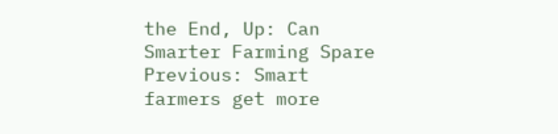the End, Up: Can Smarter Farming Spare Previous: Smart farmers get more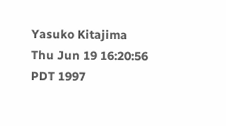Yasuko Kitajima
Thu Jun 19 16:20:56 PDT 1997